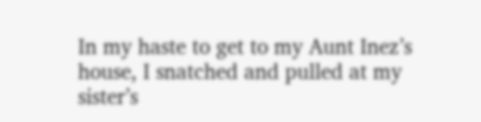In my haste to get to my Aunt Inez’s house, I snatched and pulled at my sister’s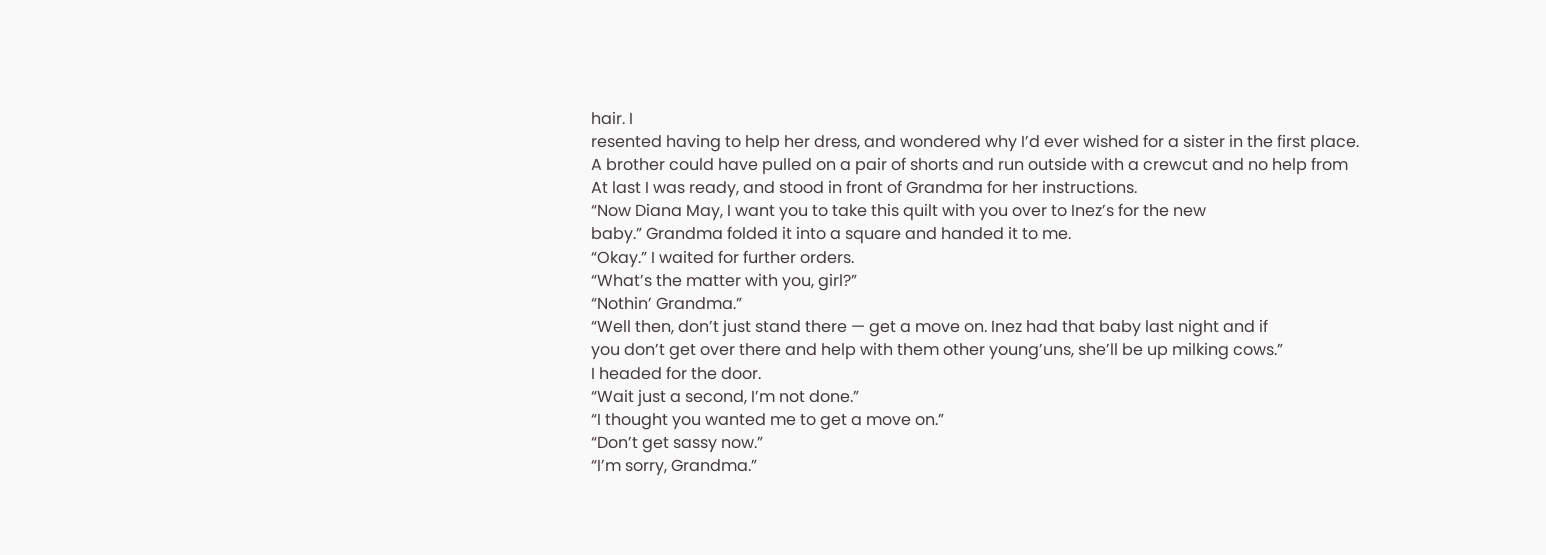hair. I
resented having to help her dress, and wondered why I’d ever wished for a sister in the first place.
A brother could have pulled on a pair of shorts and run outside with a crewcut and no help from
At last I was ready, and stood in front of Grandma for her instructions.
“Now Diana May, I want you to take this quilt with you over to Inez’s for the new
baby.” Grandma folded it into a square and handed it to me.
“Okay.” I waited for further orders.
“What’s the matter with you, girl?”
“Nothin’ Grandma.”
“Well then, don’t just stand there — get a move on. Inez had that baby last night and if
you don’t get over there and help with them other young’uns, she’ll be up milking cows.”
I headed for the door.
“Wait just a second, I’m not done.”
“I thought you wanted me to get a move on.”
“Don’t get sassy now.”
“I’m sorry, Grandma.”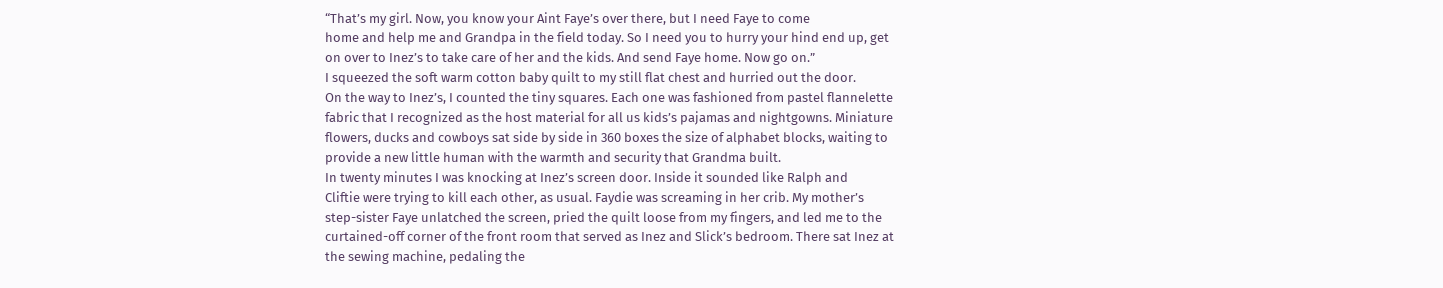“That’s my girl. Now, you know your Aint Faye’s over there, but I need Faye to come
home and help me and Grandpa in the field today. So I need you to hurry your hind end up, get
on over to Inez’s to take care of her and the kids. And send Faye home. Now go on.”
I squeezed the soft warm cotton baby quilt to my still flat chest and hurried out the door.
On the way to Inez’s, I counted the tiny squares. Each one was fashioned from pastel flannelette
fabric that I recognized as the host material for all us kids’s pajamas and nightgowns. Miniature
flowers, ducks and cowboys sat side by side in 360 boxes the size of alphabet blocks, waiting to
provide a new little human with the warmth and security that Grandma built.
In twenty minutes I was knocking at Inez’s screen door. Inside it sounded like Ralph and
Cliftie were trying to kill each other, as usual. Faydie was screaming in her crib. My mother’s
step-sister Faye unlatched the screen, pried the quilt loose from my fingers, and led me to the
curtained-off corner of the front room that served as Inez and Slick’s bedroom. There sat Inez at
the sewing machine, pedaling the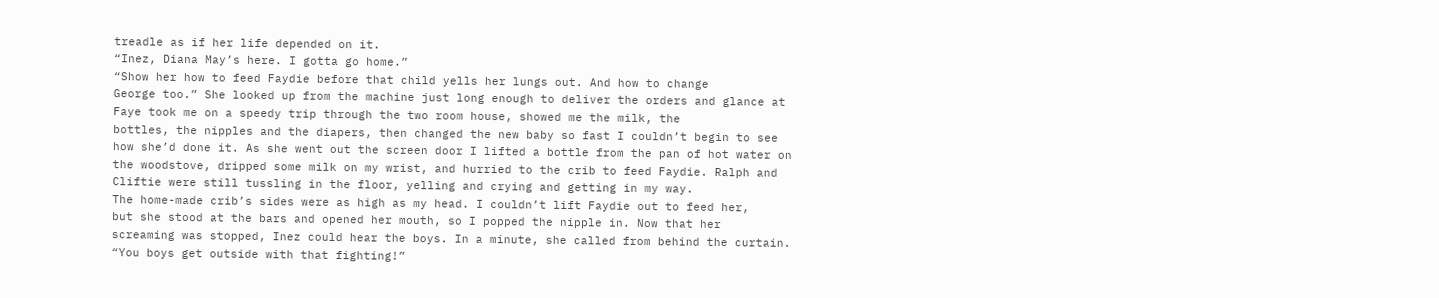treadle as if her life depended on it.
“Inez, Diana May’s here. I gotta go home.”
“Show her how to feed Faydie before that child yells her lungs out. And how to change
George too.” She looked up from the machine just long enough to deliver the orders and glance at
Faye took me on a speedy trip through the two room house, showed me the milk, the
bottles, the nipples and the diapers, then changed the new baby so fast I couldn’t begin to see
how she’d done it. As she went out the screen door I lifted a bottle from the pan of hot water on
the woodstove, dripped some milk on my wrist, and hurried to the crib to feed Faydie. Ralph and
Cliftie were still tussling in the floor, yelling and crying and getting in my way.
The home-made crib’s sides were as high as my head. I couldn’t lift Faydie out to feed her,
but she stood at the bars and opened her mouth, so I popped the nipple in. Now that her
screaming was stopped, Inez could hear the boys. In a minute, she called from behind the curtain.
“You boys get outside with that fighting!”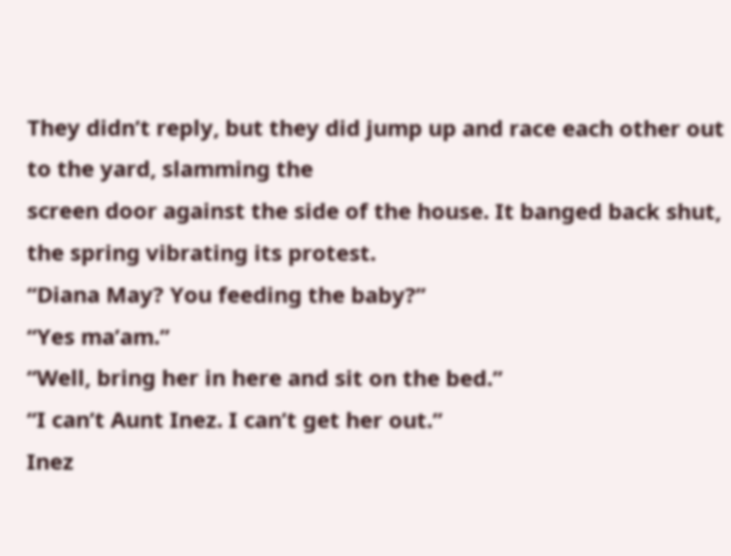They didn’t reply, but they did jump up and race each other out to the yard, slamming the
screen door against the side of the house. It banged back shut, the spring vibrating its protest.
“Diana May? You feeding the baby?”
“Yes ma’am.”
“Well, bring her in here and sit on the bed.”
“I can’t Aunt Inez. I can’t get her out.”
Inez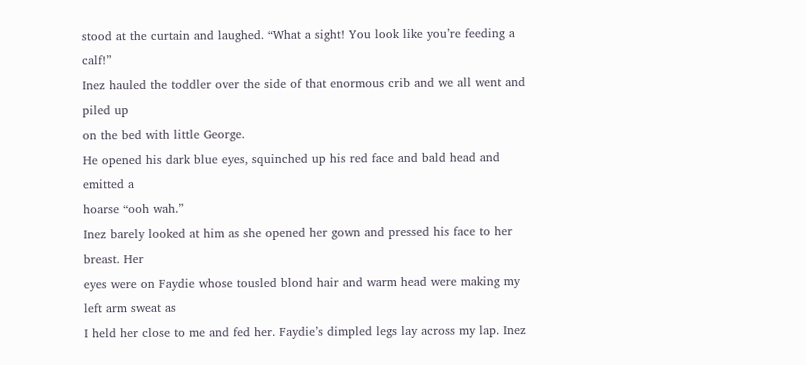stood at the curtain and laughed. “What a sight! You look like you’re feeding a calf!”
Inez hauled the toddler over the side of that enormous crib and we all went and piled up
on the bed with little George.
He opened his dark blue eyes, squinched up his red face and bald head and emitted a
hoarse “ooh wah.”
Inez barely looked at him as she opened her gown and pressed his face to her breast. Her
eyes were on Faydie whose tousled blond hair and warm head were making my left arm sweat as
I held her close to me and fed her. Faydie’s dimpled legs lay across my lap. Inez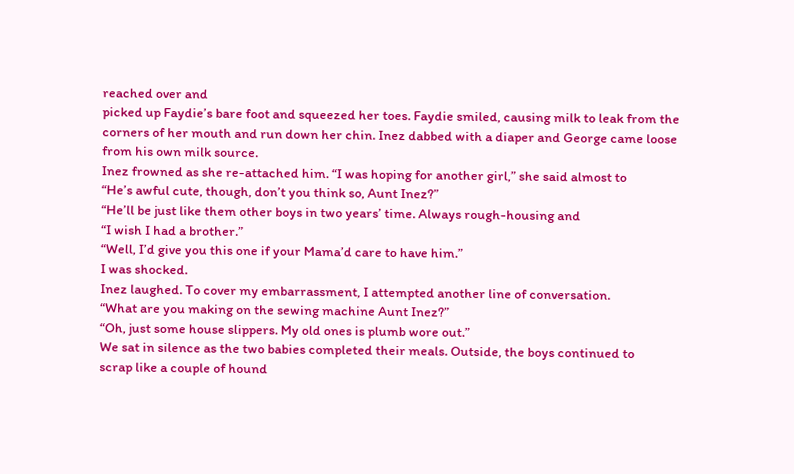reached over and
picked up Faydie’s bare foot and squeezed her toes. Faydie smiled, causing milk to leak from the
corners of her mouth and run down her chin. Inez dabbed with a diaper and George came loose
from his own milk source.
Inez frowned as she re-attached him. “I was hoping for another girl,” she said almost to
“He’s awful cute, though, don’t you think so, Aunt Inez?”
“He’ll be just like them other boys in two years’ time. Always rough-housing and
“I wish I had a brother.”
“Well, I’d give you this one if your Mama’d care to have him.”
I was shocked.
Inez laughed. To cover my embarrassment, I attempted another line of conversation.
“What are you making on the sewing machine Aunt Inez?”
“Oh, just some house slippers. My old ones is plumb wore out.”
We sat in silence as the two babies completed their meals. Outside, the boys continued to
scrap like a couple of hound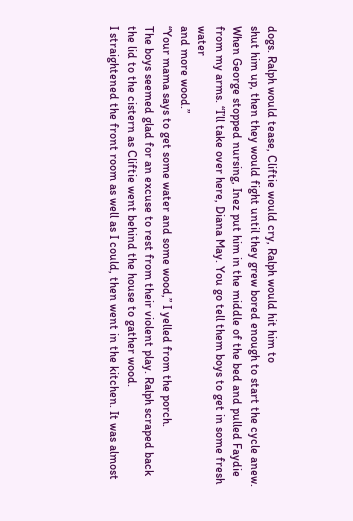dogs. Ralph would tease, Cliftie would cry, Ralph would hit him to
shut him up, then they would fight until they grew bored enough to start the cycle anew.
When George stopped nursing, Inez put him in the middle of the bed and pulled Faydie
from my arms. “I’ll take over here, Diana May. You go tell them boys to get in some fresh water
and more wood.”
“Your mama says to get some water and some wood,” I yelled from the porch.
The boys seemed glad for an excuse to rest from their violent play. Ralph scraped back
the lid to the cistern as Cliftie went behind the house to gather wood.
I straightened the front room as well as I could, then went in the kitchen. It was almost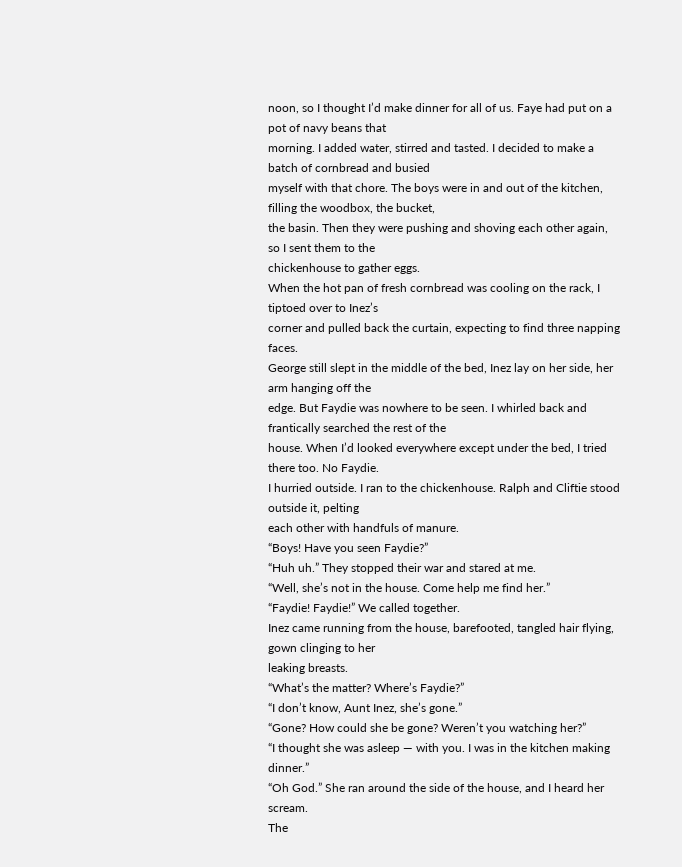noon, so I thought I’d make dinner for all of us. Faye had put on a pot of navy beans that
morning. I added water, stirred and tasted. I decided to make a batch of cornbread and busied
myself with that chore. The boys were in and out of the kitchen, filling the woodbox, the bucket,
the basin. Then they were pushing and shoving each other again, so I sent them to the
chickenhouse to gather eggs.
When the hot pan of fresh cornbread was cooling on the rack, I tiptoed over to Inez’s
corner and pulled back the curtain, expecting to find three napping faces.
George still slept in the middle of the bed, Inez lay on her side, her arm hanging off the
edge. But Faydie was nowhere to be seen. I whirled back and frantically searched the rest of the
house. When I’d looked everywhere except under the bed, I tried there too. No Faydie.
I hurried outside. I ran to the chickenhouse. Ralph and Cliftie stood outside it, pelting
each other with handfuls of manure.
“Boys! Have you seen Faydie?”
“Huh uh.” They stopped their war and stared at me.
“Well, she’s not in the house. Come help me find her.”
“Faydie! Faydie!” We called together.
Inez came running from the house, barefooted, tangled hair flying, gown clinging to her
leaking breasts.
“What’s the matter? Where’s Faydie?”
“I don’t know, Aunt Inez, she’s gone.”
“Gone? How could she be gone? Weren’t you watching her?”
“I thought she was asleep — with you. I was in the kitchen making dinner.”
“Oh God.” She ran around the side of the house, and I heard her scream.
The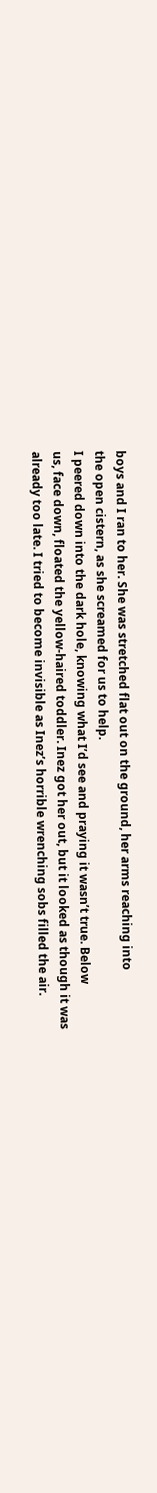boys and I ran to her. She was stretched flat out on the ground, her arms reaching into
the open cistern, as she screamed for us to help.
I peered down into the dark hole, knowing what I’d see and praying it wasn’t true. Below
us, face down, floated the yellow-haired toddler. Inez got her out, but it looked as though it was
already too late. I tried to become invisible as Inez’s horrible wrenching sobs filled the air.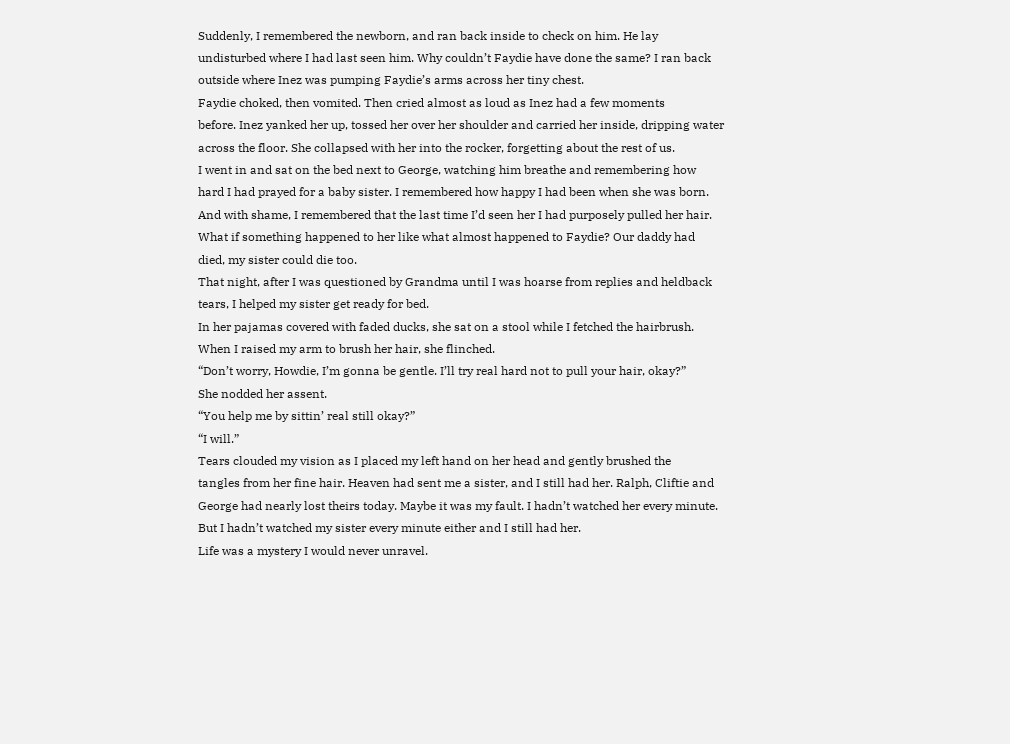Suddenly, I remembered the newborn, and ran back inside to check on him. He lay
undisturbed where I had last seen him. Why couldn’t Faydie have done the same? I ran back
outside where Inez was pumping Faydie’s arms across her tiny chest.
Faydie choked, then vomited. Then cried almost as loud as Inez had a few moments
before. Inez yanked her up, tossed her over her shoulder and carried her inside, dripping water
across the floor. She collapsed with her into the rocker, forgetting about the rest of us.
I went in and sat on the bed next to George, watching him breathe and remembering how
hard I had prayed for a baby sister. I remembered how happy I had been when she was born.
And with shame, I remembered that the last time I’d seen her I had purposely pulled her hair.
What if something happened to her like what almost happened to Faydie? Our daddy had
died, my sister could die too.
That night, after I was questioned by Grandma until I was hoarse from replies and heldback
tears, I helped my sister get ready for bed.
In her pajamas covered with faded ducks, she sat on a stool while I fetched the hairbrush.
When I raised my arm to brush her hair, she flinched.
“Don’t worry, Howdie, I’m gonna be gentle. I’ll try real hard not to pull your hair, okay?”
She nodded her assent.
“You help me by sittin’ real still okay?”
“I will.”
Tears clouded my vision as I placed my left hand on her head and gently brushed the
tangles from her fine hair. Heaven had sent me a sister, and I still had her. Ralph, Cliftie and
George had nearly lost theirs today. Maybe it was my fault. I hadn’t watched her every minute.
But I hadn’t watched my sister every minute either and I still had her.
Life was a mystery I would never unravel.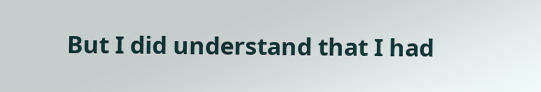But I did understand that I had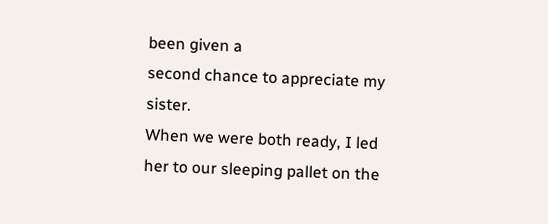been given a
second chance to appreciate my sister.
When we were both ready, I led her to our sleeping pallet on the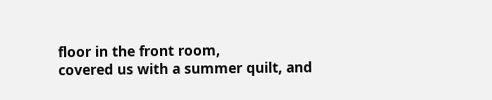floor in the front room,
covered us with a summer quilt, and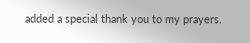added a special thank you to my prayers.